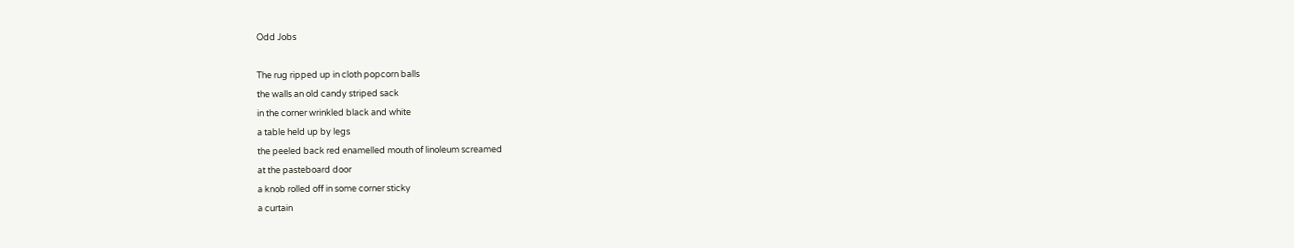Odd Jobs

The rug ripped up in cloth popcorn balls
the walls an old candy striped sack
in the corner wrinkled black and white
a table held up by legs
the peeled back red enamelled mouth of linoleum screamed
at the pasteboard door
a knob rolled off in some corner sticky
a curtain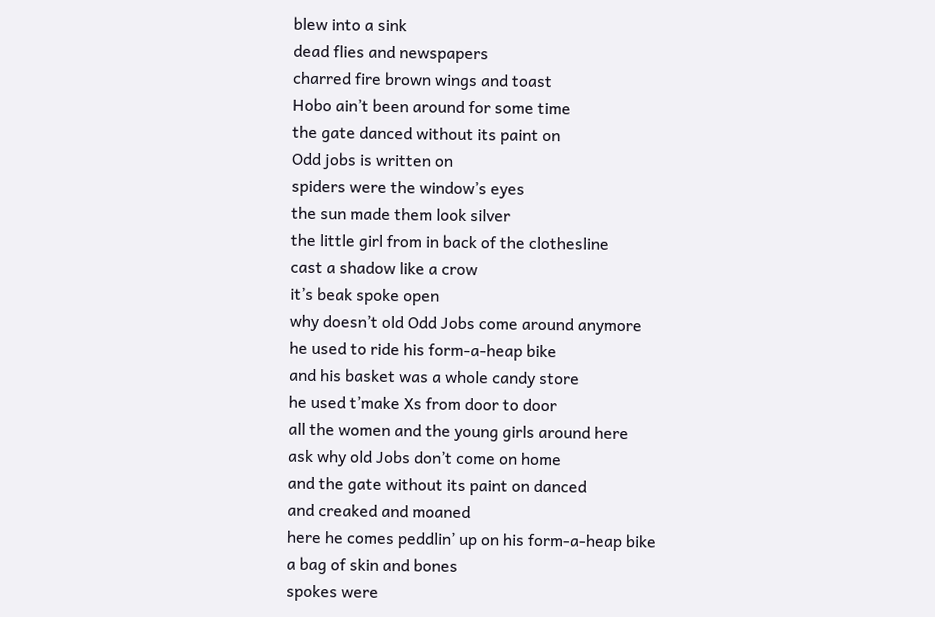blew into a sink
dead flies and newspapers
charred fire brown wings and toast
Hobo ain’t been around for some time
the gate danced without its paint on
Odd jobs is written on
spiders were the window’s eyes
the sun made them look silver
the little girl from in back of the clothesline
cast a shadow like a crow
it’s beak spoke open
why doesn’t old Odd Jobs come around anymore
he used to ride his form-a-heap bike
and his basket was a whole candy store
he used t’make Xs from door to door
all the women and the young girls around here
ask why old Jobs don’t come on home
and the gate without its paint on danced
and creaked and moaned
here he comes peddlin’ up on his form-a-heap bike
a bag of skin and bones
spokes were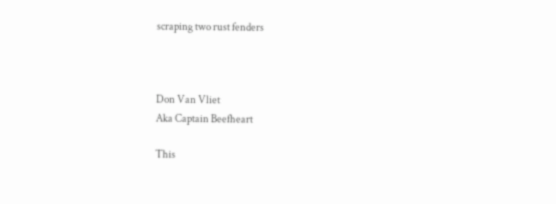scraping two rust fenders



Don Van Vliet
Aka Captain Beefheart

This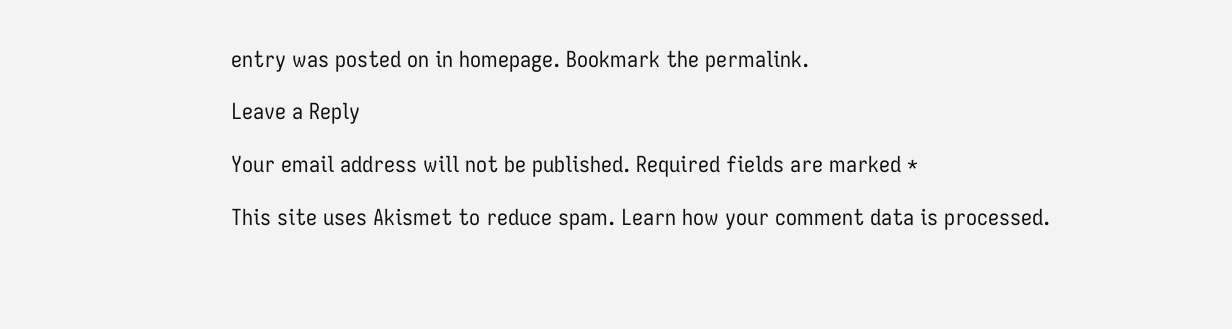entry was posted on in homepage. Bookmark the permalink.

Leave a Reply

Your email address will not be published. Required fields are marked *

This site uses Akismet to reduce spam. Learn how your comment data is processed.